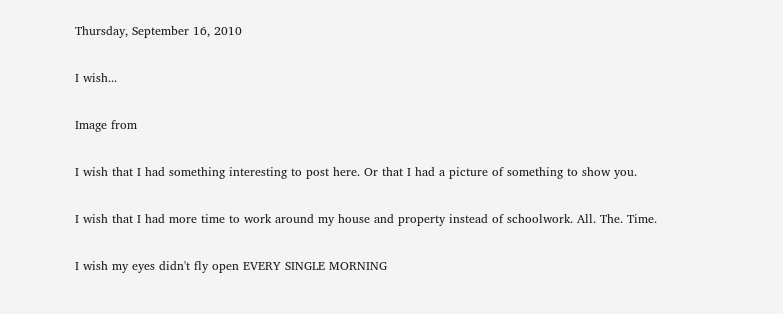Thursday, September 16, 2010

I wish...

Image from

I wish that I had something interesting to post here. Or that I had a picture of something to show you.

I wish that I had more time to work around my house and property instead of schoolwork. All. The. Time.

I wish my eyes didn't fly open EVERY SINGLE MORNING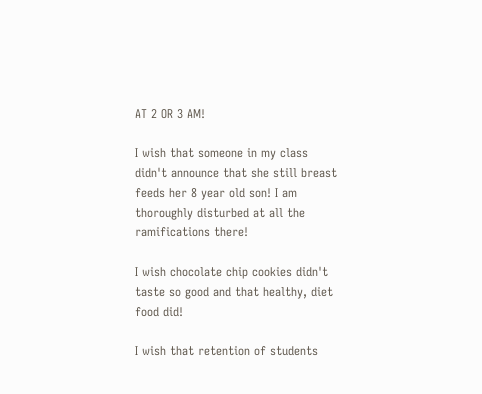AT 2 OR 3 AM!

I wish that someone in my class didn't announce that she still breast feeds her 8 year old son! I am thoroughly disturbed at all the ramifications there!

I wish chocolate chip cookies didn't taste so good and that healthy, diet food did!

I wish that retention of students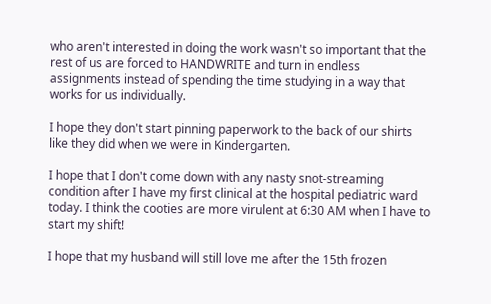who aren't interested in doing the work wasn't so important that the rest of us are forced to HANDWRITE and turn in endless assignments instead of spending the time studying in a way that works for us individually.

I hope they don't start pinning paperwork to the back of our shirts like they did when we were in Kindergarten.

I hope that I don't come down with any nasty snot-streaming condition after I have my first clinical at the hospital pediatric ward today. I think the cooties are more virulent at 6:30 AM when I have to start my shift!

I hope that my husband will still love me after the 15th frozen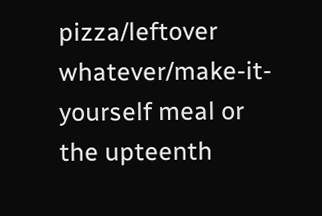pizza/leftover whatever/make-it-yourself meal or the upteenth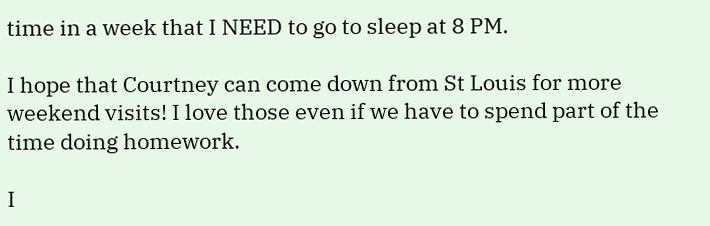time in a week that I NEED to go to sleep at 8 PM.

I hope that Courtney can come down from St Louis for more weekend visits! I love those even if we have to spend part of the time doing homework.

I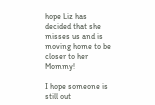hope Liz has decided that she misses us and is moving home to be closer to her Mommy!

I hope someone is still out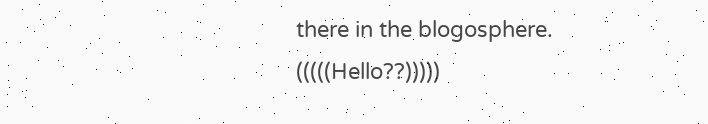there in the blogosphere. (((((Hello??)))))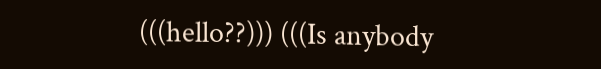(((hello??))) (((Is anybody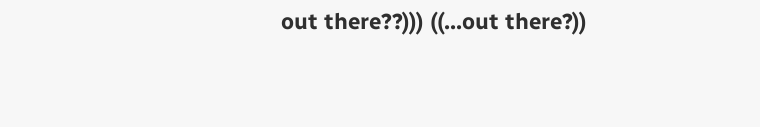out there??))) ((...out there?))